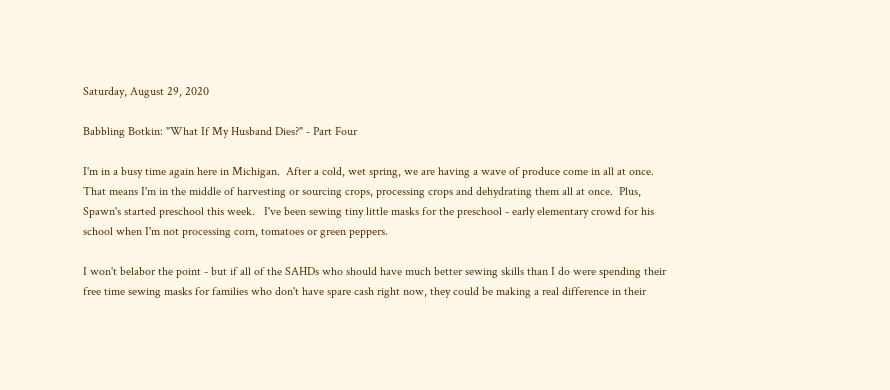Saturday, August 29, 2020

Babbling Botkin: "What If My Husband Dies?" - Part Four

I'm in a busy time again here in Michigan.  After a cold, wet spring, we are having a wave of produce come in all at once.  That means I'm in the middle of harvesting or sourcing crops, processing crops and dehydrating them all at once.  Plus, Spawn's started preschool this week.   I've been sewing tiny little masks for the preschool - early elementary crowd for his school when I'm not processing corn, tomatoes or green peppers.

I won't belabor the point - but if all of the SAHDs who should have much better sewing skills than I do were spending their free time sewing masks for families who don't have spare cash right now, they could be making a real difference in their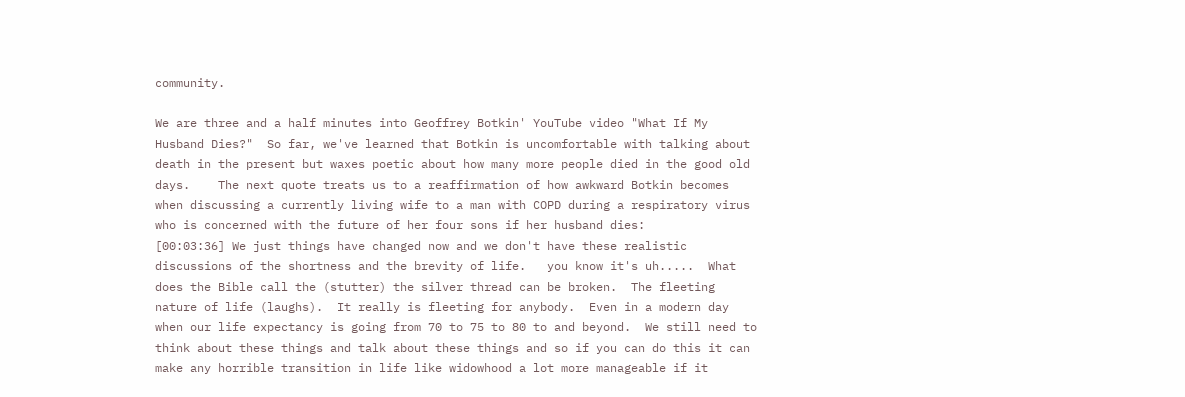community.

We are three and a half minutes into Geoffrey Botkin' YouTube video "What If My Husband Dies?"  So far, we've learned that Botkin is uncomfortable with talking about death in the present but waxes poetic about how many more people died in the good old days.    The next quote treats us to a reaffirmation of how awkward Botkin becomes when discussing a currently living wife to a man with COPD during a respiratory virus who is concerned with the future of her four sons if her husband dies:
[00:03:36] We just things have changed now and we don't have these realistic discussions of the shortness and the brevity of life.   you know it's uh.....  What does the Bible call the (stutter) the silver thread can be broken.  The fleeting nature of life (laughs).  It really is fleeting for anybody.  Even in a modern day when our life expectancy is going from 70 to 75 to 80 to and beyond.  We still need to think about these things and talk about these things and so if you can do this it can make any horrible transition in life like widowhood a lot more manageable if it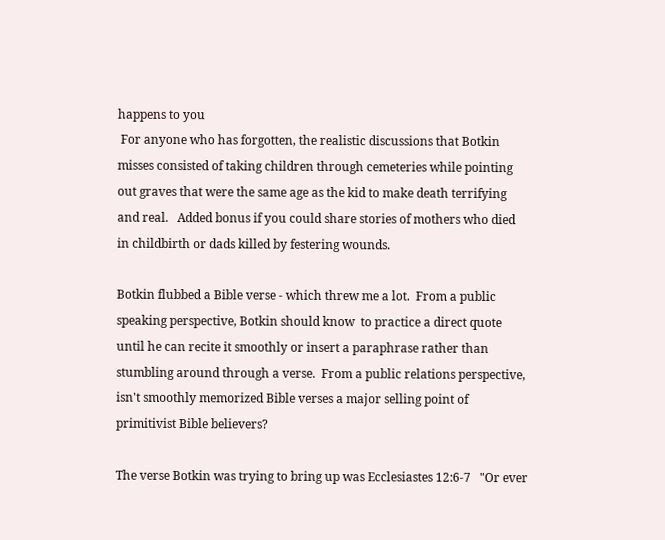happens to you
 For anyone who has forgotten, the realistic discussions that Botkin misses consisted of taking children through cemeteries while pointing out graves that were the same age as the kid to make death terrifying and real.   Added bonus if you could share stories of mothers who died in childbirth or dads killed by festering wounds.

Botkin flubbed a Bible verse - which threw me a lot.  From a public speaking perspective, Botkin should know  to practice a direct quote until he can recite it smoothly or insert a paraphrase rather than stumbling around through a verse.  From a public relations perspective, isn't smoothly memorized Bible verses a major selling point of primitivist Bible believers?

The verse Botkin was trying to bring up was Ecclesiastes 12:6-7   "Or ever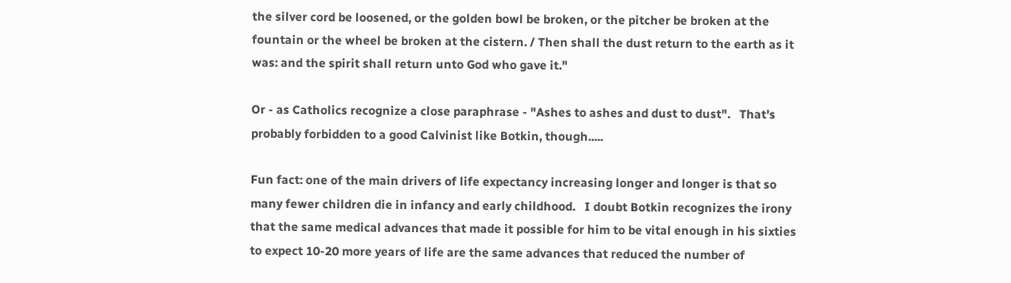the silver cord be loosened, or the golden bowl be broken, or the pitcher be broken at the fountain or the wheel be broken at the cistern. / Then shall the dust return to the earth as it was: and the spirit shall return unto God who gave it."

Or - as Catholics recognize a close paraphrase - "Ashes to ashes and dust to dust".   That's probably forbidden to a good Calvinist like Botkin, though.....

Fun fact: one of the main drivers of life expectancy increasing longer and longer is that so many fewer children die in infancy and early childhood.   I doubt Botkin recognizes the irony that the same medical advances that made it possible for him to be vital enough in his sixties to expect 10-20 more years of life are the same advances that reduced the number of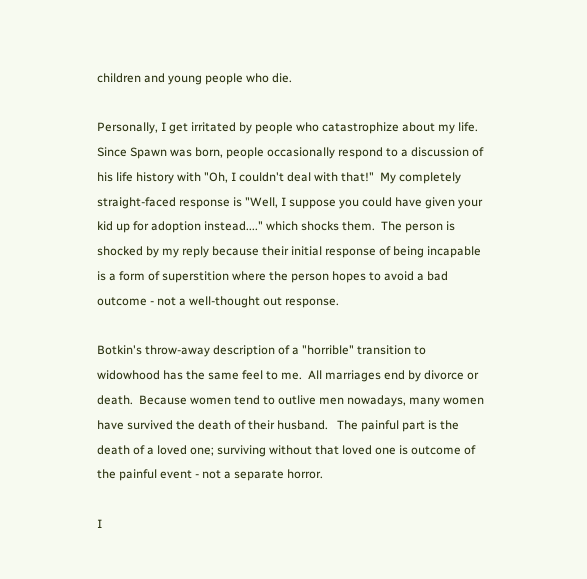children and young people who die.

Personally, I get irritated by people who catastrophize about my life.  Since Spawn was born, people occasionally respond to a discussion of his life history with "Oh, I couldn't deal with that!"  My completely straight-faced response is "Well, I suppose you could have given your kid up for adoption instead...." which shocks them.  The person is shocked by my reply because their initial response of being incapable is a form of superstition where the person hopes to avoid a bad outcome - not a well-thought out response.

Botkin's throw-away description of a "horrible" transition to widowhood has the same feel to me.  All marriages end by divorce or death.  Because women tend to outlive men nowadays, many women have survived the death of their husband.   The painful part is the death of a loved one; surviving without that loved one is outcome of the painful event - not a separate horror.

I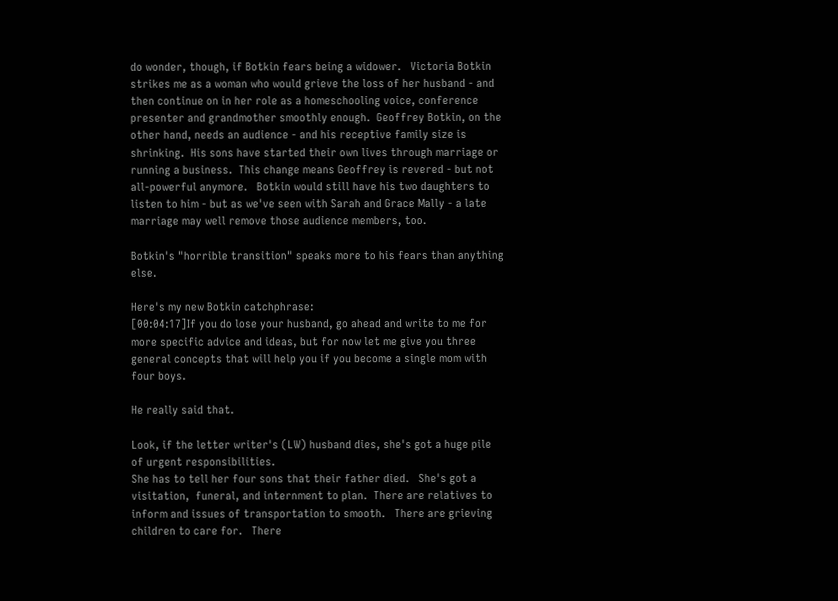do wonder, though, if Botkin fears being a widower.   Victoria Botkin strikes me as a woman who would grieve the loss of her husband - and then continue on in her role as a homeschooling voice, conference presenter and grandmother smoothly enough.  Geoffrey Botkin, on the other hand, needs an audience - and his receptive family size is shrinking.  His sons have started their own lives through marriage or running a business.  This change means Geoffrey is revered - but not all-powerful anymore.   Botkin would still have his two daughters to listen to him - but as we've seen with Sarah and Grace Mally - a late marriage may well remove those audience members, too.

Botkin's "horrible transition" speaks more to his fears than anything else.

Here's my new Botkin catchphrase:
[00:04:17]If you do lose your husband, go ahead and write to me for more specific advice and ideas, but for now let me give you three general concepts that will help you if you become a single mom with four boys.

He really said that.

Look, if the letter writer's (LW) husband dies, she's got a huge pile of urgent responsibilities.
She has to tell her four sons that their father died.   She's got a visitation,  funeral, and internment to plan.  There are relatives to inform and issues of transportation to smooth.   There are grieving children to care for.   There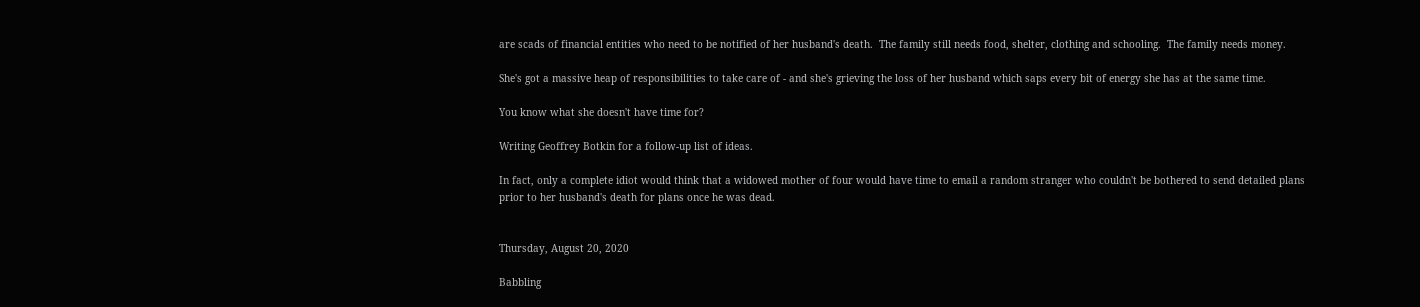are scads of financial entities who need to be notified of her husband's death.  The family still needs food, shelter, clothing and schooling.  The family needs money.

She's got a massive heap of responsibilities to take care of - and she's grieving the loss of her husband which saps every bit of energy she has at the same time.

You know what she doesn't have time for?

Writing Geoffrey Botkin for a follow-up list of ideas.

In fact, only a complete idiot would think that a widowed mother of four would have time to email a random stranger who couldn't be bothered to send detailed plans prior to her husband's death for plans once he was dead.


Thursday, August 20, 2020

Babbling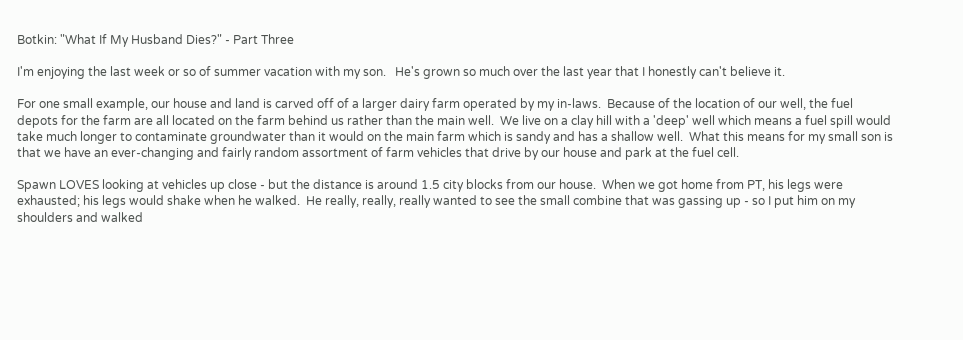Botkin: "What If My Husband Dies?" - Part Three

I'm enjoying the last week or so of summer vacation with my son.   He's grown so much over the last year that I honestly can't believe it.

For one small example, our house and land is carved off of a larger dairy farm operated by my in-laws.  Because of the location of our well, the fuel depots for the farm are all located on the farm behind us rather than the main well.  We live on a clay hill with a 'deep' well which means a fuel spill would take much longer to contaminate groundwater than it would on the main farm which is sandy and has a shallow well.  What this means for my small son is that we have an ever-changing and fairly random assortment of farm vehicles that drive by our house and park at the fuel cell.

Spawn LOVES looking at vehicles up close - but the distance is around 1.5 city blocks from our house.  When we got home from PT, his legs were exhausted; his legs would shake when he walked.  He really, really, really wanted to see the small combine that was gassing up - so I put him on my shoulders and walked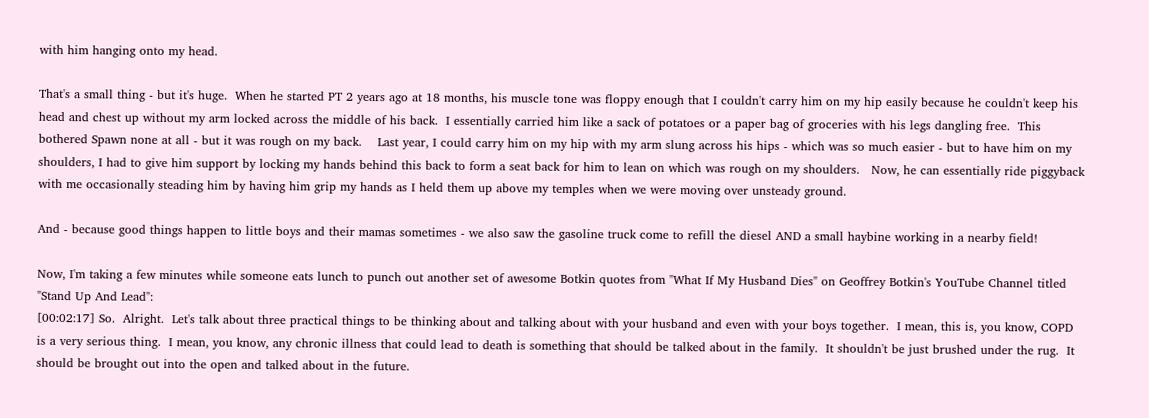with him hanging onto my head.

That's a small thing - but it's huge.  When he started PT 2 years ago at 18 months, his muscle tone was floppy enough that I couldn't carry him on my hip easily because he couldn't keep his head and chest up without my arm locked across the middle of his back.  I essentially carried him like a sack of potatoes or a paper bag of groceries with his legs dangling free.  This bothered Spawn none at all - but it was rough on my back.    Last year, I could carry him on my hip with my arm slung across his hips - which was so much easier - but to have him on my shoulders, I had to give him support by locking my hands behind this back to form a seat back for him to lean on which was rough on my shoulders.   Now, he can essentially ride piggyback  with me occasionally steading him by having him grip my hands as I held them up above my temples when we were moving over unsteady ground.

And - because good things happen to little boys and their mamas sometimes - we also saw the gasoline truck come to refill the diesel AND a small haybine working in a nearby field!

Now, I'm taking a few minutes while someone eats lunch to punch out another set of awesome Botkin quotes from "What If My Husband Dies" on Geoffrey Botkin's YouTube Channel titled "Stand Up And Lead":
[00:02:17] So.  Alright.  Let's talk about three practical things to be thinking about and talking about with your husband and even with your boys together.  I mean, this is, you know, COPD is a very serious thing.  I mean, you know, any chronic illness that could lead to death is something that should be talked about in the family.  It shouldn't be just brushed under the rug.  It should be brought out into the open and talked about in the future.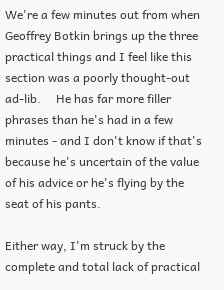We're a few minutes out from when Geoffrey Botkin brings up the three practical things and I feel like this section was a poorly thought-out ad-lib.     He has far more filler phrases than he's had in a few minutes - and I don't know if that's because he's uncertain of the value of his advice or he's flying by the seat of his pants.

Either way, I'm struck by the complete and total lack of practical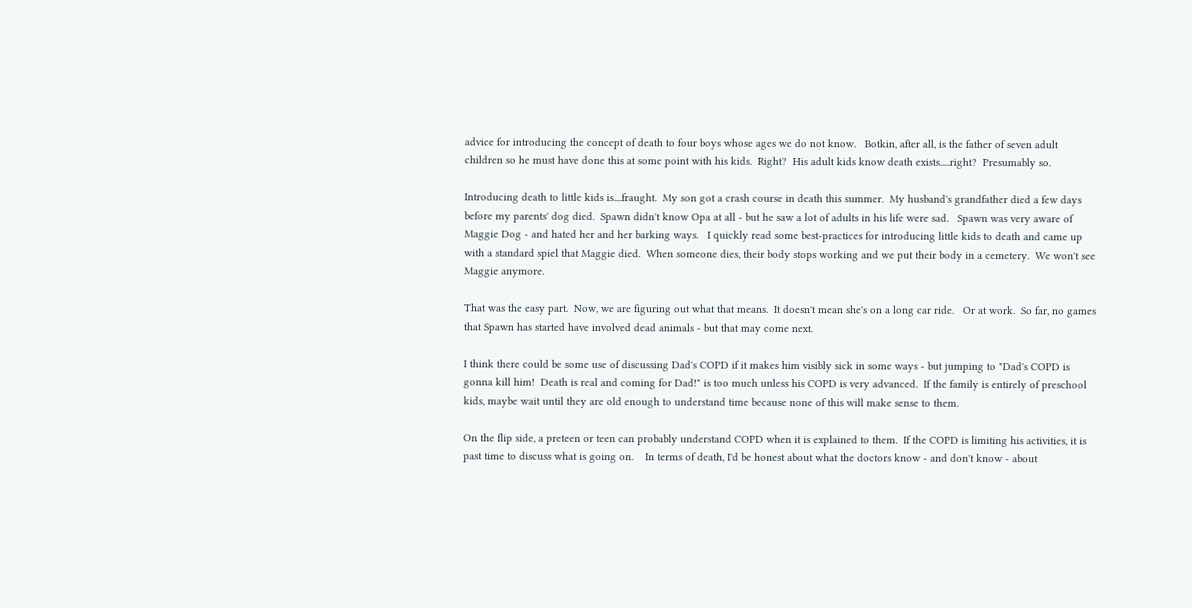advice for introducing the concept of death to four boys whose ages we do not know.   Botkin, after all, is the father of seven adult children so he must have done this at some point with his kids.  Right?  His adult kids know death exists.....right?  Presumably so.

Introducing death to little kids is....fraught.  My son got a crash course in death this summer.  My husband's grandfather died a few days before my parents' dog died.  Spawn didn't know Opa at all - but he saw a lot of adults in his life were sad.   Spawn was very aware of Maggie Dog - and hated her and her barking ways.   I quickly read some best-practices for introducing little kids to death and came up with a standard spiel that Maggie died.  When someone dies, their body stops working and we put their body in a cemetery.  We won't see Maggie anymore.

That was the easy part.  Now, we are figuring out what that means.  It doesn't mean she's on a long car ride.   Or at work.  So far, no games that Spawn has started have involved dead animals - but that may come next.

I think there could be some use of discussing Dad's COPD if it makes him visibly sick in some ways - but jumping to "Dad's COPD is gonna kill him!  Death is real and coming for Dad!" is too much unless his COPD is very advanced.  If the family is entirely of preschool kids, maybe wait until they are old enough to understand time because none of this will make sense to them.

On the flip side, a preteen or teen can probably understand COPD when it is explained to them.  If the COPD is limiting his activities, it is past time to discuss what is going on.    In terms of death, I'd be honest about what the doctors know - and don't know - about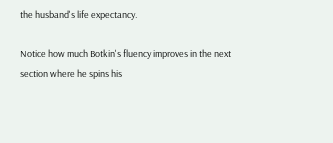the husband's life expectancy.

Notice how much Botkin's fluency improves in the next section where he spins his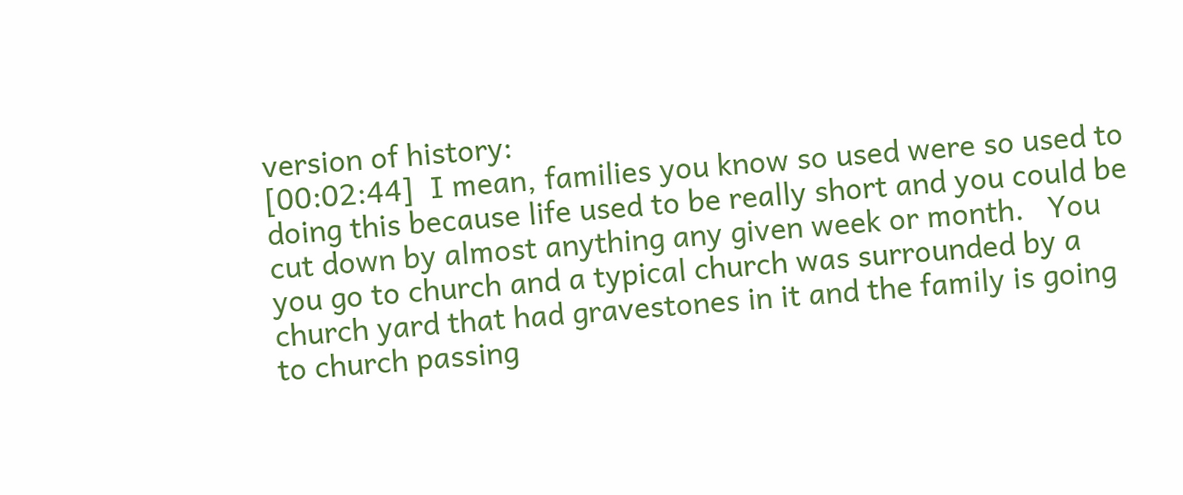version of history:
[00:02:44]  I mean, families you know so used were so used to doing this because life used to be really short and you could be cut down by almost anything any given week or month.   You you go to church and a typical church was surrounded by a church yard that had gravestones in it and the family is going to church passing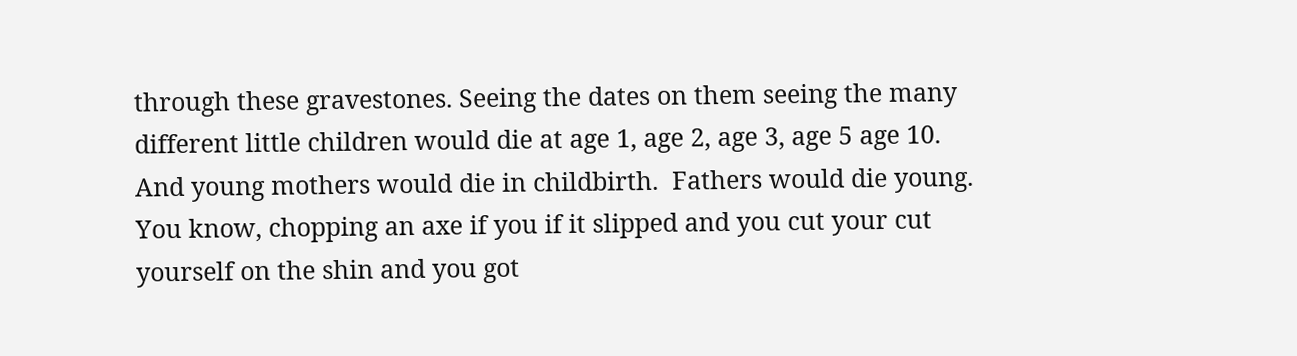through these gravestones. Seeing the dates on them seeing the many different little children would die at age 1, age 2, age 3, age 5 age 10. And young mothers would die in childbirth.  Fathers would die young.  You know, chopping an axe if you if it slipped and you cut your cut yourself on the shin and you got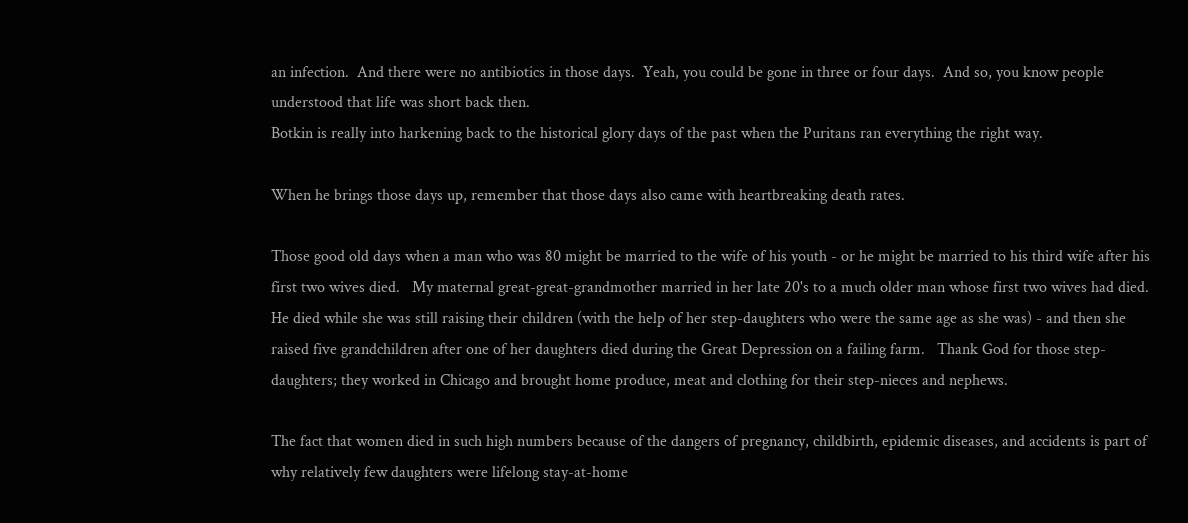an infection.  And there were no antibiotics in those days.  Yeah, you could be gone in three or four days.  And so, you know people understood that life was short back then.
Botkin is really into harkening back to the historical glory days of the past when the Puritans ran everything the right way.

When he brings those days up, remember that those days also came with heartbreaking death rates.

Those good old days when a man who was 80 might be married to the wife of his youth - or he might be married to his third wife after his first two wives died.   My maternal great-great-grandmother married in her late 20's to a much older man whose first two wives had died.   He died while she was still raising their children (with the help of her step-daughters who were the same age as she was) - and then she raised five grandchildren after one of her daughters died during the Great Depression on a failing farm.   Thank God for those step-daughters; they worked in Chicago and brought home produce, meat and clothing for their step-nieces and nephews.

The fact that women died in such high numbers because of the dangers of pregnancy, childbirth, epidemic diseases, and accidents is part of why relatively few daughters were lifelong stay-at-home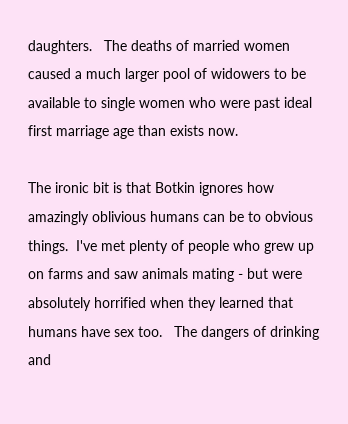daughters.   The deaths of married women caused a much larger pool of widowers to be available to single women who were past ideal first marriage age than exists now.

The ironic bit is that Botkin ignores how amazingly oblivious humans can be to obvious things.  I've met plenty of people who grew up on farms and saw animals mating - but were absolutely horrified when they learned that humans have sex too.   The dangers of drinking and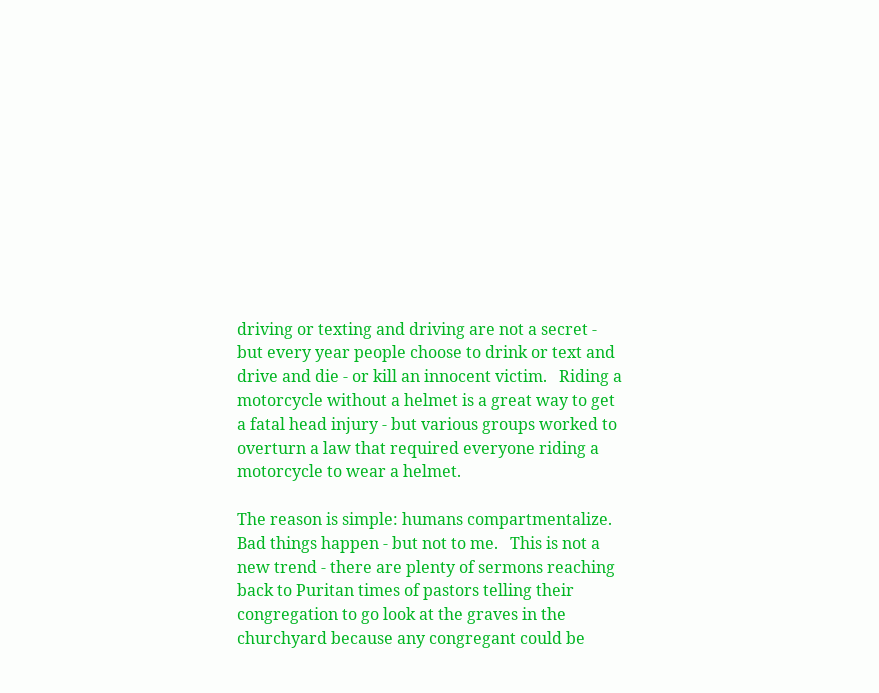driving or texting and driving are not a secret - but every year people choose to drink or text and drive and die - or kill an innocent victim.   Riding a motorcycle without a helmet is a great way to get a fatal head injury - but various groups worked to overturn a law that required everyone riding a motorcycle to wear a helmet.

The reason is simple: humans compartmentalize.  Bad things happen - but not to me.   This is not a new trend - there are plenty of sermons reaching back to Puritan times of pastors telling their congregation to go look at the graves in the churchyard because any congregant could be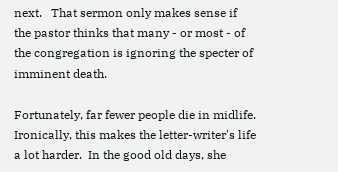next.   That sermon only makes sense if the pastor thinks that many - or most - of the congregation is ignoring the specter of imminent death.

Fortunately, far fewer people die in midlife.  Ironically, this makes the letter-writer's life a lot harder.  In the good old days, she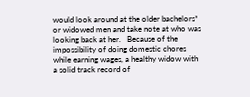would look around at the older bachelors* or widowed men and take note at who was looking back at her.   Because of the impossibility of doing domestic chores while earning wages, a healthy widow with a solid track record of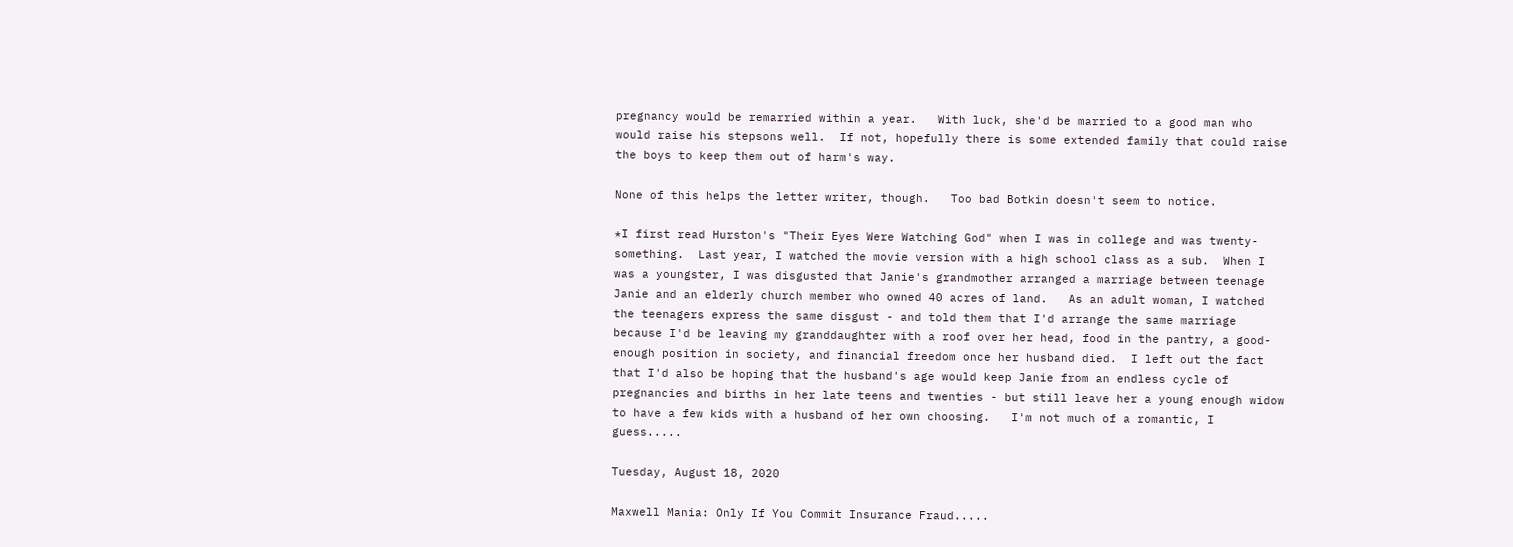pregnancy would be remarried within a year.   With luck, she'd be married to a good man who would raise his stepsons well.  If not, hopefully there is some extended family that could raise the boys to keep them out of harm's way.

None of this helps the letter writer, though.   Too bad Botkin doesn't seem to notice.

*I first read Hurston's "Their Eyes Were Watching God" when I was in college and was twenty-something.  Last year, I watched the movie version with a high school class as a sub.  When I was a youngster, I was disgusted that Janie's grandmother arranged a marriage between teenage Janie and an elderly church member who owned 40 acres of land.   As an adult woman, I watched the teenagers express the same disgust - and told them that I'd arrange the same marriage because I'd be leaving my granddaughter with a roof over her head, food in the pantry, a good-enough position in society, and financial freedom once her husband died.  I left out the fact that I'd also be hoping that the husband's age would keep Janie from an endless cycle of pregnancies and births in her late teens and twenties - but still leave her a young enough widow to have a few kids with a husband of her own choosing.   I'm not much of a romantic, I guess.....

Tuesday, August 18, 2020

Maxwell Mania: Only If You Commit Insurance Fraud.....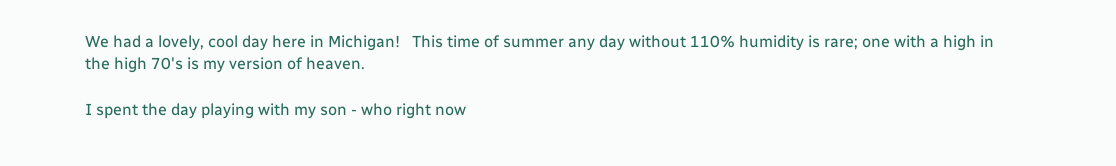We had a lovely, cool day here in Michigan!   This time of summer any day without 110% humidity is rare; one with a high in the high 70's is my version of heaven.

I spent the day playing with my son - who right now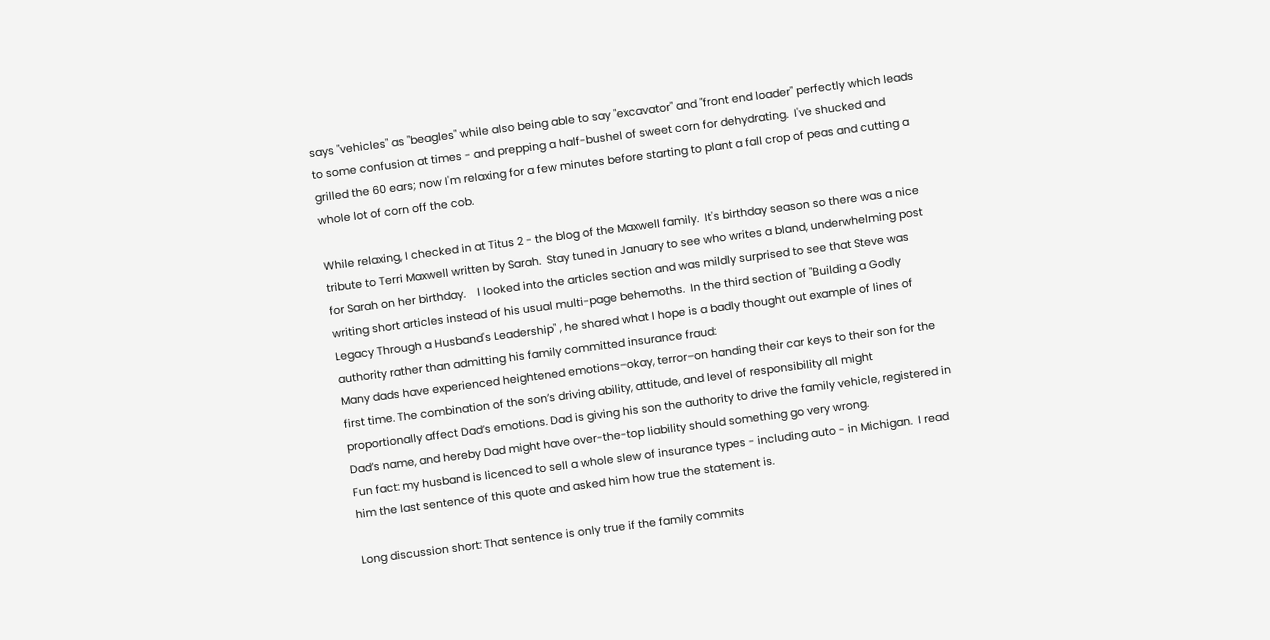says "vehicles" as "beagles" while also being able to say "excavator" and "front end loader" perfectly which leads to some confusion at times - and prepping a half-bushel of sweet corn for dehydrating.  I've shucked and grilled the 60 ears; now I'm relaxing for a few minutes before starting to plant a fall crop of peas and cutting a whole lot of corn off the cob.

While relaxing, I checked in at Titus 2 - the blog of the Maxwell family.  It's birthday season so there was a nice tribute to Terri Maxwell written by Sarah.  Stay tuned in January to see who writes a bland, underwhelming post for Sarah on her birthday.    I looked into the articles section and was mildly surprised to see that Steve was writing short articles instead of his usual multi-page behemoths.  In the third section of "Building a Godly Legacy Through a Husband's Leadership" , he shared what I hope is a badly thought out example of lines of authority rather than admitting his family committed insurance fraud:
Many dads have experienced heightened emotions–okay, terror–on handing their car keys to their son for the first time. The combination of the son’s driving ability, attitude, and level of responsibility all might proportionally affect Dad’s emotions. Dad is giving his son the authority to drive the family vehicle, registered in Dad’s name, and hereby Dad might have over-the-top liability should something go very wrong.
Fun fact: my husband is licenced to sell a whole slew of insurance types - including auto - in Michigan.  I read him the last sentence of this quote and asked him how true the statement is.

Long discussion short: That sentence is only true if the family commits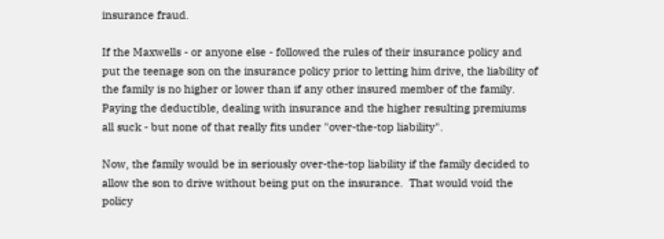insurance fraud.

If the Maxwells - or anyone else - followed the rules of their insurance policy and put the teenage son on the insurance policy prior to letting him drive, the liability of the family is no higher or lower than if any other insured member of the family.  Paying the deductible, dealing with insurance and the higher resulting premiums all suck - but none of that really fits under "over-the-top liability".

Now, the family would be in seriously over-the-top liability if the family decided to allow the son to drive without being put on the insurance.  That would void the policy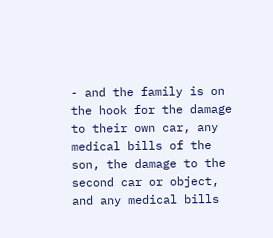- and the family is on the hook for the damage to their own car, any medical bills of the son, the damage to the second car or object, and any medical bills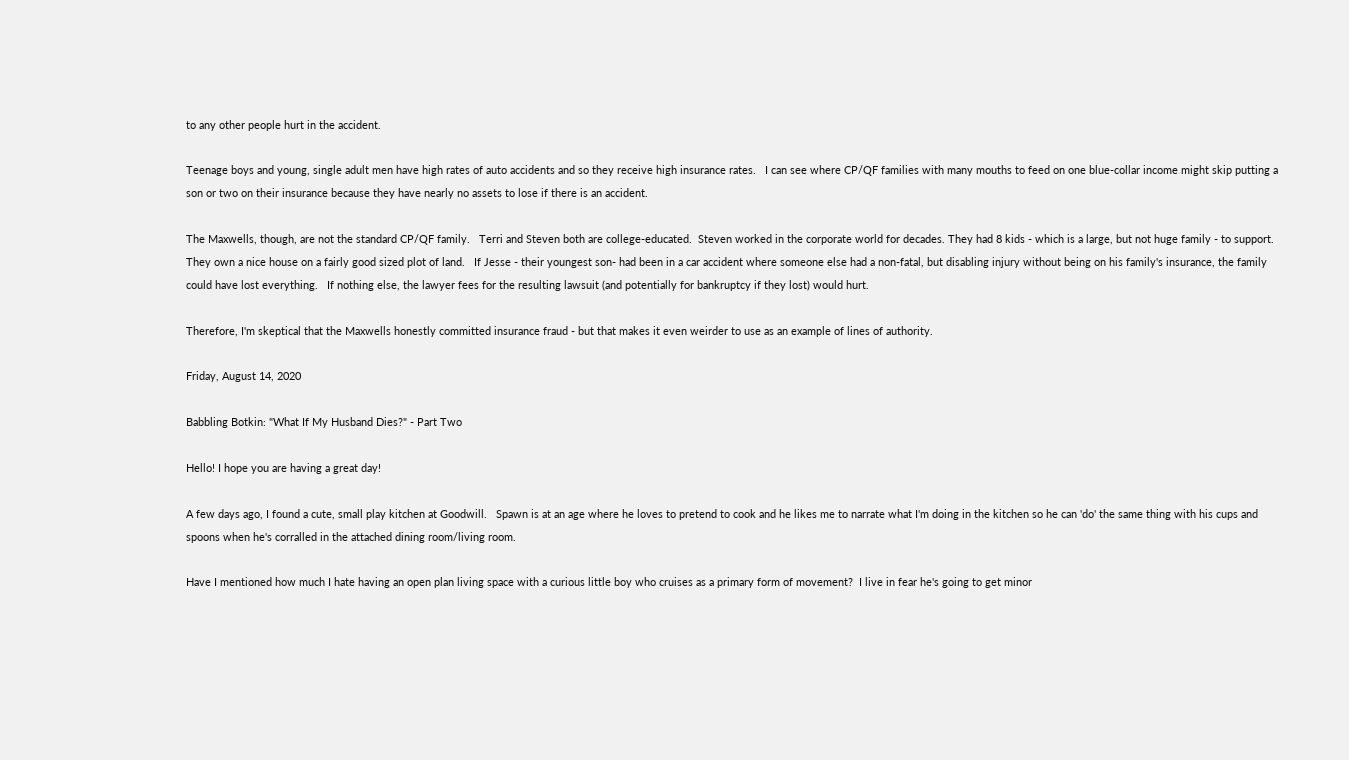to any other people hurt in the accident.

Teenage boys and young, single adult men have high rates of auto accidents and so they receive high insurance rates.   I can see where CP/QF families with many mouths to feed on one blue-collar income might skip putting a son or two on their insurance because they have nearly no assets to lose if there is an accident.

The Maxwells, though, are not the standard CP/QF family.   Terri and Steven both are college-educated.  Steven worked in the corporate world for decades. They had 8 kids - which is a large, but not huge family - to support.   They own a nice house on a fairly good sized plot of land.   If Jesse - their youngest son- had been in a car accident where someone else had a non-fatal, but disabling injury without being on his family's insurance, the family could have lost everything.   If nothing else, the lawyer fees for the resulting lawsuit (and potentially for bankruptcy if they lost) would hurt.

Therefore, I'm skeptical that the Maxwells honestly committed insurance fraud - but that makes it even weirder to use as an example of lines of authority.

Friday, August 14, 2020

Babbling Botkin: "What If My Husband Dies?" - Part Two

Hello! I hope you are having a great day!

A few days ago, I found a cute, small play kitchen at Goodwill.   Spawn is at an age where he loves to pretend to cook and he likes me to narrate what I'm doing in the kitchen so he can 'do' the same thing with his cups and spoons when he's corralled in the attached dining room/living room.

Have I mentioned how much I hate having an open plan living space with a curious little boy who cruises as a primary form of movement?  I live in fear he's going to get minor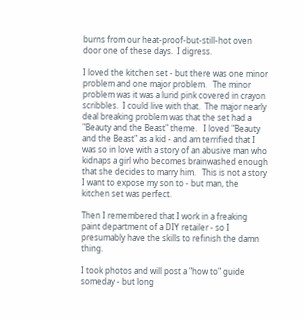burns from our heat-proof-but-still-hot oven door one of these days.  I digress.

I loved the kitchen set - but there was one minor problem and one major problem.   The minor problem was it was a lurid pink covered in crayon scribbles.  I could live with that.  The major nearly deal breaking problem was that the set had a "Beauty and the Beast" theme.   I loved "Beauty and the Beast" as a kid - and am terrified that I was so in love with a story of an abusive man who kidnaps a girl who becomes brainwashed enough that she decides to marry him.   This is not a story I want to expose my son to - but man, the kitchen set was perfect.

Then I remembered that I work in a freaking paint department of a DIY retailer - so I presumably have the skills to refinish the damn thing.

I took photos and will post a "how to" guide someday - but long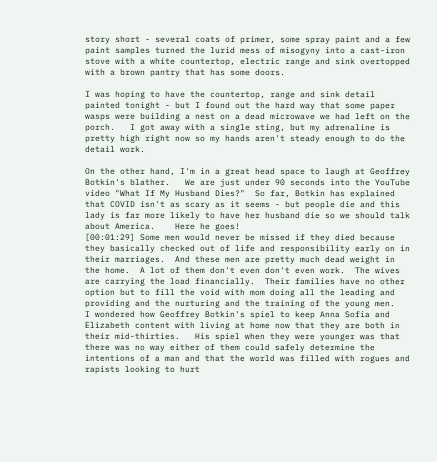story short - several coats of primer, some spray paint and a few paint samples turned the lurid mess of misogyny into a cast-iron stove with a white countertop, electric range and sink overtopped with a brown pantry that has some doors.

I was hoping to have the countertop, range and sink detail painted tonight - but I found out the hard way that some paper wasps were building a nest on a dead microwave we had left on the porch.   I got away with a single sting, but my adrenaline is pretty high right now so my hands aren't steady enough to do the detail work.

On the other hand, I'm in a great head space to laugh at Geoffrey Botkin's blather.   We are just under 90 seconds into the YouTube video "What If My Husband Dies?"  So far, Botkin has explained that COVID isn't as scary as it seems - but people die and this lady is far more likely to have her husband die so we should talk about America.    Here he goes!
[00:01:29] Some men would never be missed if they died because they basically checked out of life and responsibility early on in their marriages.  And these men are pretty much dead weight in the home.  A lot of them don't even don't even work.  The wives are carrying the load financially.  Their families have no other option but to fill the void with mom doing all the leading and providing and the nurturing and the training of the young men.
I wondered how Geoffrey Botkin's spiel to keep Anna Sofia and Elizabeth content with living at home now that they are both in their mid-thirties.   His spiel when they were younger was that there was no way either of them could safely determine the intentions of a man and that the world was filled with rogues and rapists looking to hurt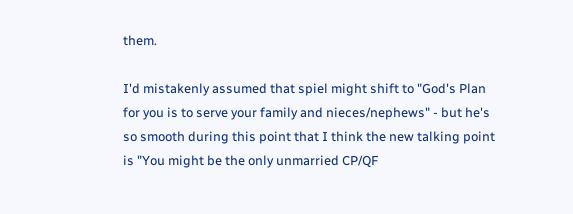them.

I'd mistakenly assumed that spiel might shift to "God's Plan for you is to serve your family and nieces/nephews" - but he's so smooth during this point that I think the new talking point is "You might be the only unmarried CP/QF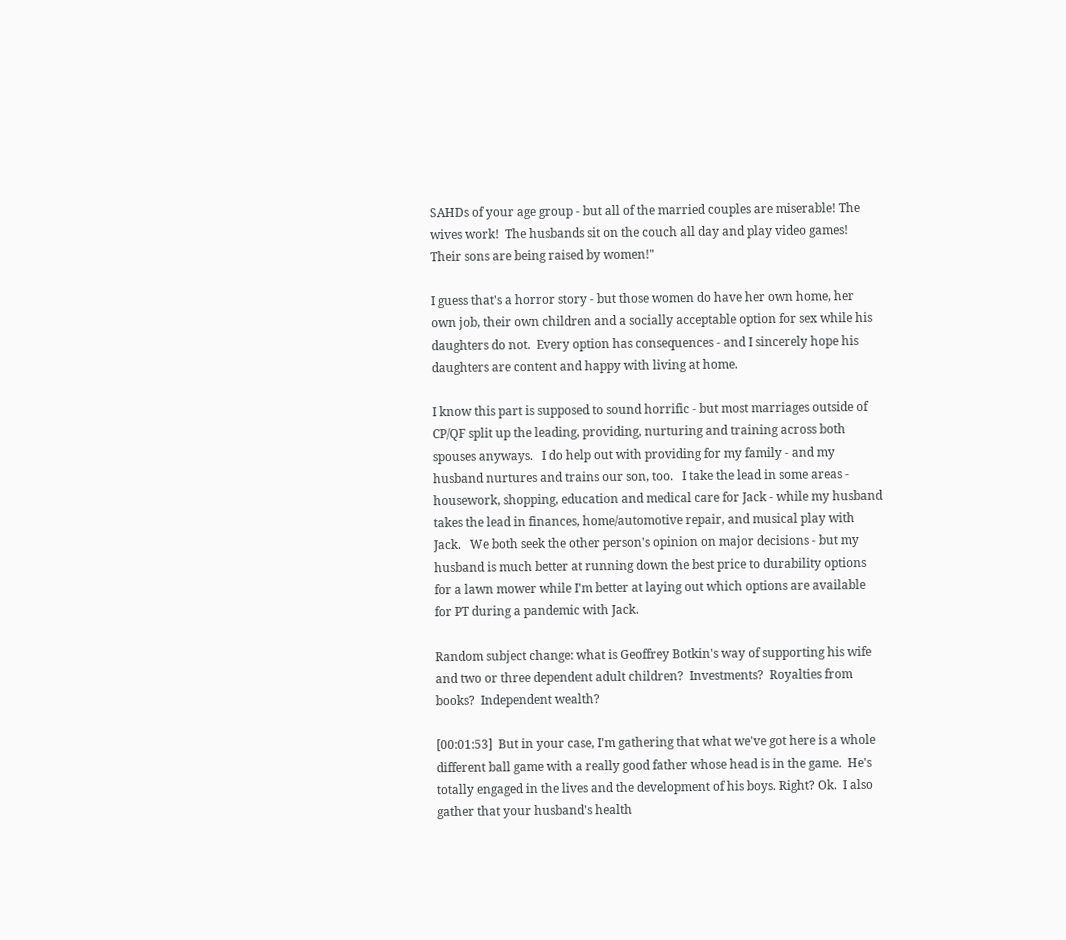SAHDs of your age group - but all of the married couples are miserable! The wives work!  The husbands sit on the couch all day and play video games!  Their sons are being raised by women!"

I guess that's a horror story - but those women do have her own home, her own job, their own children and a socially acceptable option for sex while his daughters do not.  Every option has consequences - and I sincerely hope his daughters are content and happy with living at home.

I know this part is supposed to sound horrific - but most marriages outside of CP/QF split up the leading, providing, nurturing and training across both spouses anyways.   I do help out with providing for my family - and my husband nurtures and trains our son, too.   I take the lead in some areas - housework, shopping, education and medical care for Jack - while my husband takes the lead in finances, home/automotive repair, and musical play with Jack.   We both seek the other person's opinion on major decisions - but my husband is much better at running down the best price to durability options for a lawn mower while I'm better at laying out which options are available for PT during a pandemic with Jack.

Random subject change: what is Geoffrey Botkin's way of supporting his wife and two or three dependent adult children?  Investments?  Royalties from books?  Independent wealth?

[00:01:53]  But in your case, I'm gathering that what we've got here is a whole different ball game with a really good father whose head is in the game.  He's totally engaged in the lives and the development of his boys. Right? Ok.  I also gather that your husband's health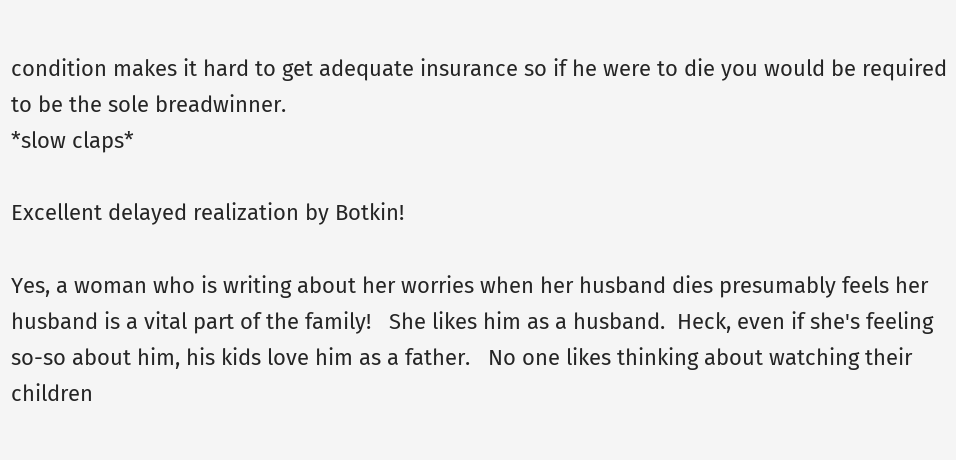condition makes it hard to get adequate insurance so if he were to die you would be required to be the sole breadwinner.
*slow claps*

Excellent delayed realization by Botkin!

Yes, a woman who is writing about her worries when her husband dies presumably feels her husband is a vital part of the family!   She likes him as a husband.  Heck, even if she's feeling so-so about him, his kids love him as a father.   No one likes thinking about watching their children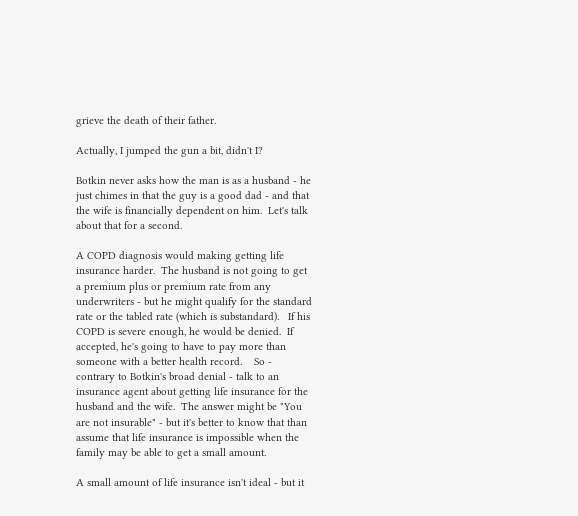grieve the death of their father.

Actually, I jumped the gun a bit, didn't I?

Botkin never asks how the man is as a husband - he just chimes in that the guy is a good dad - and that the wife is financially dependent on him.  Let's talk about that for a second.

A COPD diagnosis would making getting life insurance harder.  The husband is not going to get a premium plus or premium rate from any underwriters - but he might qualify for the standard rate or the tabled rate (which is substandard).   If his COPD is severe enough, he would be denied.  If accepted, he's going to have to pay more than someone with a better health record.    So - contrary to Botkin's broad denial - talk to an insurance agent about getting life insurance for the husband and the wife.  The answer might be "You are not insurable" - but it's better to know that than assume that life insurance is impossible when the family may be able to get a small amount.

A small amount of life insurance isn't ideal - but it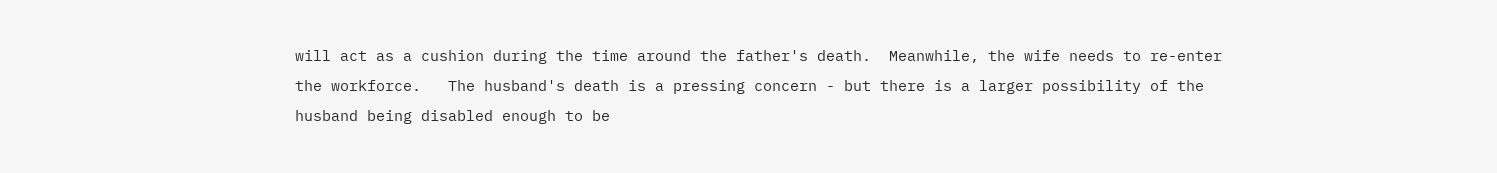will act as a cushion during the time around the father's death.  Meanwhile, the wife needs to re-enter the workforce.   The husband's death is a pressing concern - but there is a larger possibility of the husband being disabled enough to be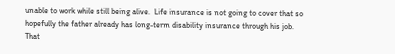unable to work while still being alive.  Life insurance is not going to cover that so hopefully the father already has long-term disability insurance through his job.   That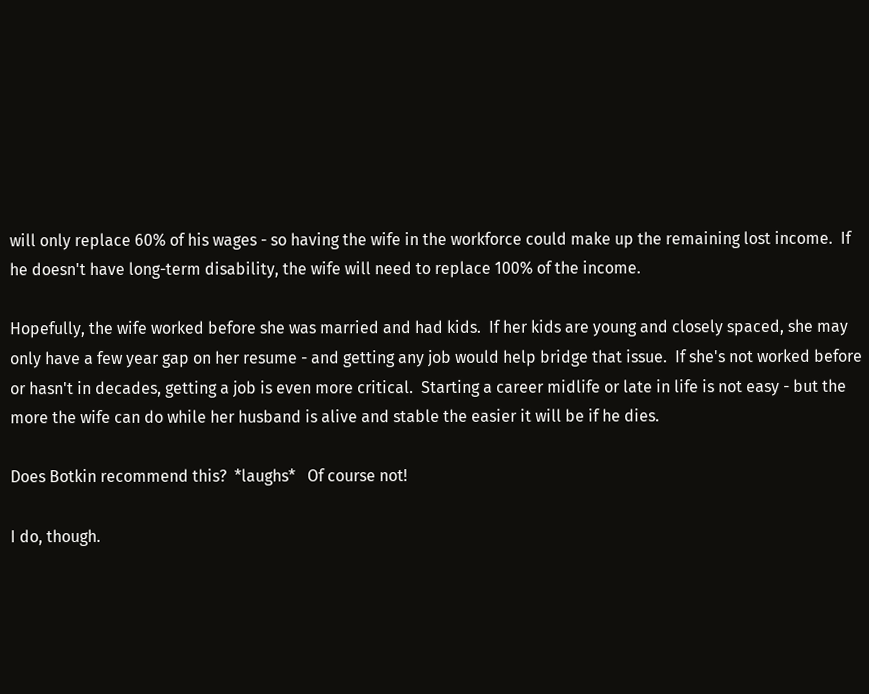will only replace 60% of his wages - so having the wife in the workforce could make up the remaining lost income.  If he doesn't have long-term disability, the wife will need to replace 100% of the income.

Hopefully, the wife worked before she was married and had kids.  If her kids are young and closely spaced, she may only have a few year gap on her resume - and getting any job would help bridge that issue.  If she's not worked before or hasn't in decades, getting a job is even more critical.  Starting a career midlife or late in life is not easy - but the more the wife can do while her husband is alive and stable the easier it will be if he dies.

Does Botkin recommend this?  *laughs*   Of course not!

I do, though.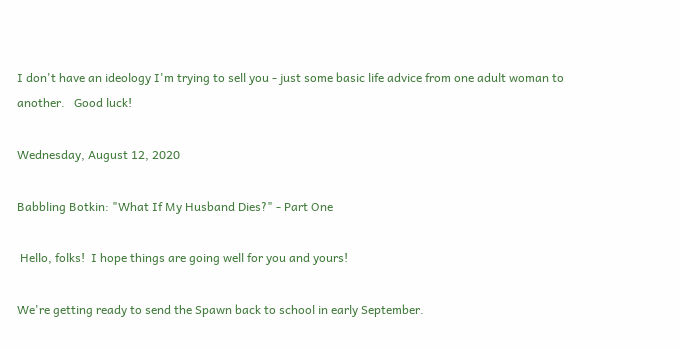I don't have an ideology I'm trying to sell you - just some basic life advice from one adult woman to another.   Good luck!

Wednesday, August 12, 2020

Babbling Botkin: "What If My Husband Dies?" - Part One

 Hello, folks!  I hope things are going well for you and yours!

We're getting ready to send the Spawn back to school in early September.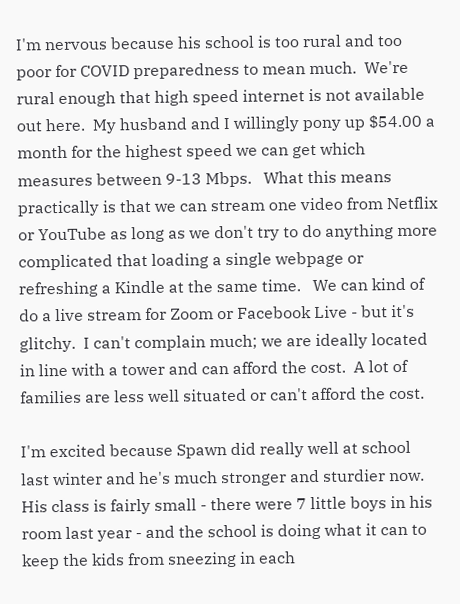I'm nervous because his school is too rural and too poor for COVID preparedness to mean much.  We're rural enough that high speed internet is not available out here.  My husband and I willingly pony up $54.00 a month for the highest speed we can get which measures between 9-13 Mbps.   What this means practically is that we can stream one video from Netflix or YouTube as long as we don't try to do anything more complicated that loading a single webpage or refreshing a Kindle at the same time.   We can kind of do a live stream for Zoom or Facebook Live - but it's glitchy.  I can't complain much; we are ideally located in line with a tower and can afford the cost.  A lot of families are less well situated or can't afford the cost.

I'm excited because Spawn did really well at school last winter and he's much stronger and sturdier now.  His class is fairly small - there were 7 little boys in his room last year - and the school is doing what it can to keep the kids from sneezing in each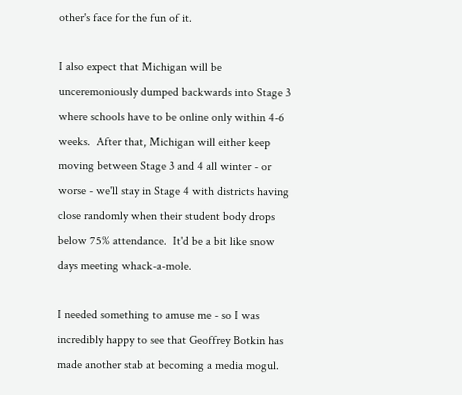other's face for the fun of it.

I also expect that Michigan will be unceremoniously dumped backwards into Stage 3 where schools have to be online only within 4-6 weeks.  After that, Michigan will either keep moving between Stage 3 and 4 all winter - or worse - we'll stay in Stage 4 with districts having close randomly when their student body drops below 75% attendance.  It'd be a bit like snow days meeting whack-a-mole.

I needed something to amuse me - so I was incredibly happy to see that Geoffrey Botkin has made another stab at becoming a media mogul.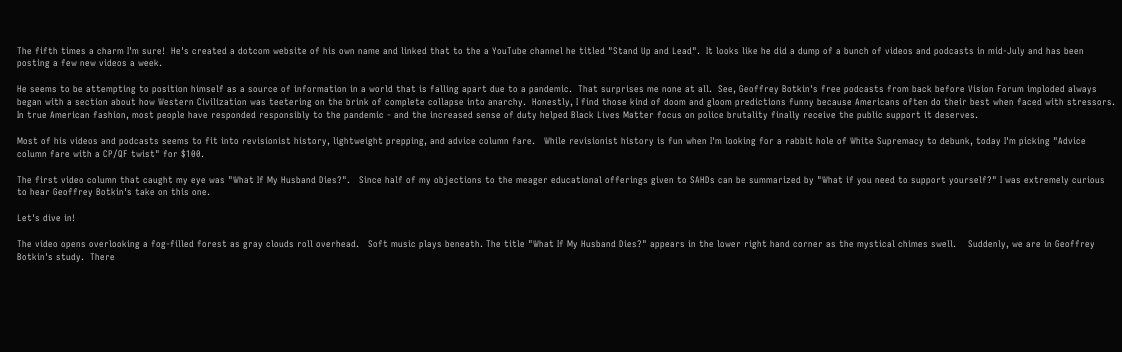The fifth times a charm I'm sure!  He's created a dotcom website of his own name and linked that to the a YouTube channel he titled "Stand Up and Lead".  It looks like he did a dump of a bunch of videos and podcasts in mid-July and has been posting a few new videos a week.

He seems to be attempting to position himself as a source of information in a world that is falling apart due to a pandemic.  That surprises me none at all.  See, Geoffrey Botkin's free podcasts from back before Vision Forum imploded always began with a section about how Western Civilization was teetering on the brink of complete collapse into anarchy.  Honestly, I find those kind of doom and gloom predictions funny because Americans often do their best when faced with stressors.   In true American fashion, most people have responded responsibly to the pandemic - and the increased sense of duty helped Black Lives Matter focus on police brutality finally receive the public support it deserves.

Most of his videos and podcasts seems to fit into revisionist history, lightweight prepping, and advice column fare.   While revisionist history is fun when I'm looking for a rabbit hole of White Supremacy to debunk, today I'm picking "Advice column fare with a CP/QF twist" for $100.

The first video column that caught my eye was "What If My Husband Dies?".   Since half of my objections to the meager educational offerings given to SAHDs can be summarized by "What if you need to support yourself?" I was extremely curious to hear Geoffrey Botkin's take on this one.

Let's dive in!

The video opens overlooking a fog-filled forest as gray clouds roll overhead.   Soft music plays beneath. The title "What If My Husband Dies?" appears in the lower right hand corner as the mystical chimes swell.    Suddenly, we are in Geoffrey Botkin's study.  There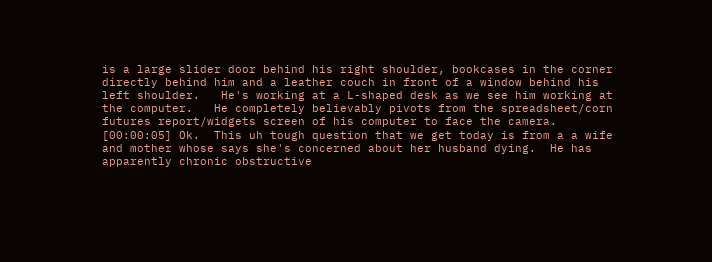is a large slider door behind his right shoulder, bookcases in the corner directly behind him and a leather couch in front of a window behind his left shoulder.   He's working at a L-shaped desk as we see him working at the computer.   He completely believably pivots from the spreadsheet/corn futures report/widgets screen of his computer to face the camera.
[00:00:05] Ok.  This uh tough question that we get today is from a a wife and mother whose says she's concerned about her husband dying.  He has apparently chronic obstructive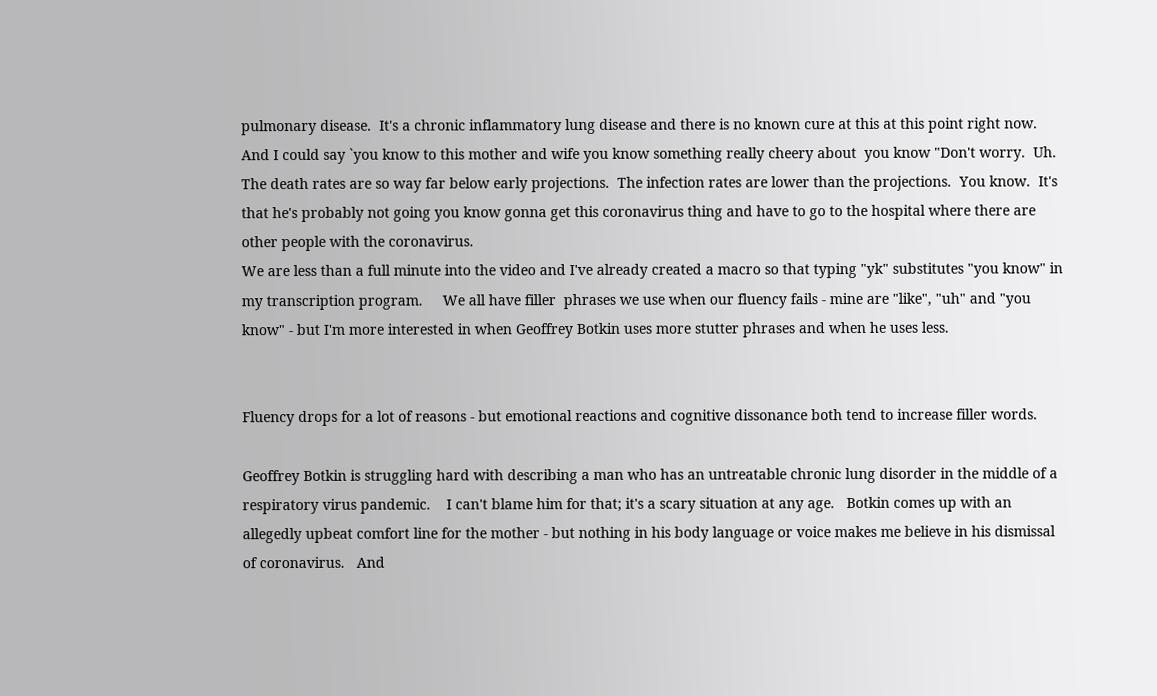pulmonary disease.  It's a chronic inflammatory lung disease and there is no known cure at this at this point right now.  And I could say `you know to this mother and wife you know something really cheery about  you know "Don't worry.  Uh.  The death rates are so way far below early projections.  The infection rates are lower than the projections.  You know.  It's that he's probably not going you know gonna get this coronavirus thing and have to go to the hospital where there are other people with the coronavirus.
We are less than a full minute into the video and I've already created a macro so that typing "yk" substitutes "you know" in my transcription program.     We all have filler  phrases we use when our fluency fails - mine are "like", "uh" and "you know" - but I'm more interested in when Geoffrey Botkin uses more stutter phrases and when he uses less.


Fluency drops for a lot of reasons - but emotional reactions and cognitive dissonance both tend to increase filler words.

Geoffrey Botkin is struggling hard with describing a man who has an untreatable chronic lung disorder in the middle of a respiratory virus pandemic.    I can't blame him for that; it's a scary situation at any age.   Botkin comes up with an allegedly upbeat comfort line for the mother - but nothing in his body language or voice makes me believe in his dismissal of coronavirus.   And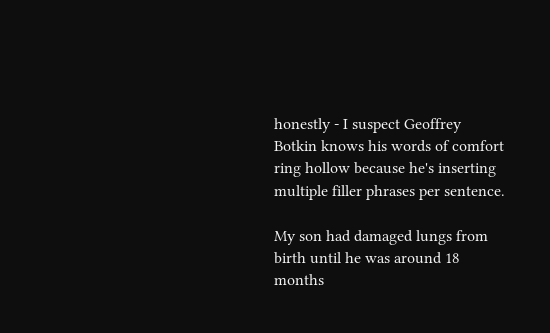honestly - I suspect Geoffrey Botkin knows his words of comfort ring hollow because he's inserting multiple filler phrases per sentence.

My son had damaged lungs from birth until he was around 18 months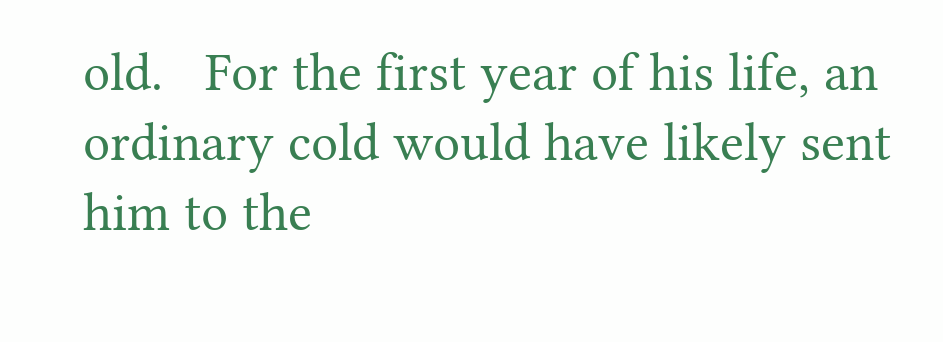old.   For the first year of his life, an ordinary cold would have likely sent him to the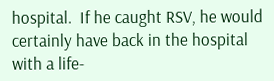hospital.  If he caught RSV, he would certainly have back in the hospital with a life-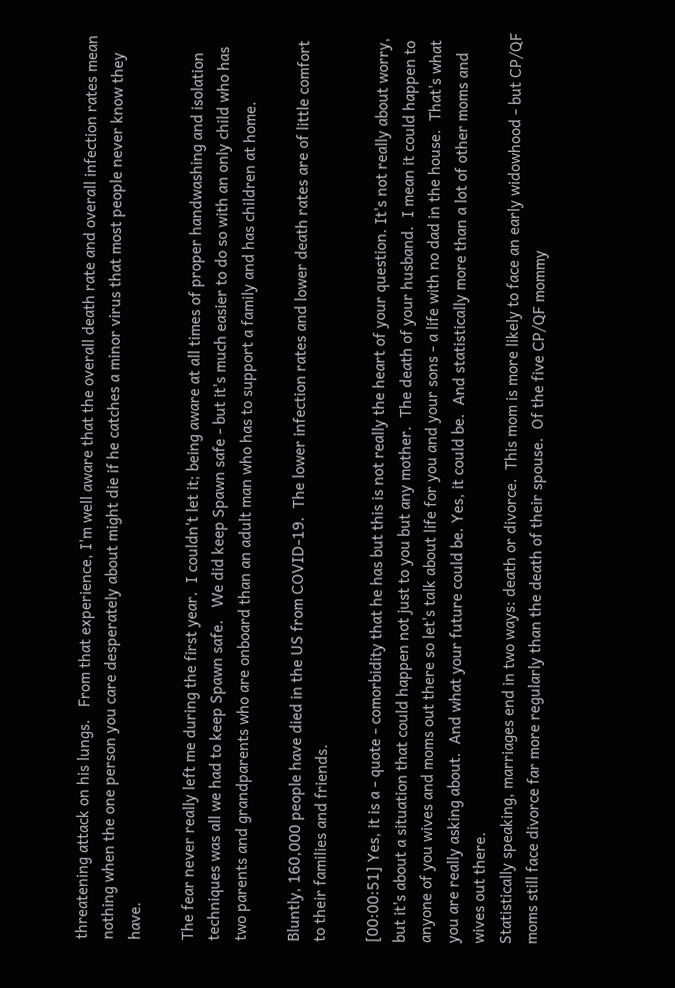threatening attack on his lungs.   From that experience, I'm well aware that the overall death rate and overall infection rates mean nothing when the one person you care desperately about might die if he catches a minor virus that most people never know they have.

The fear never really left me during the first year.  I couldn't let it; being aware at all times of proper handwashing and isolation techniques was all we had to keep Spawn safe.   We did keep Spawn safe - but it's much easier to do so with an only child who has two parents and grandparents who are onboard than an adult man who has to support a family and has children at home.

Bluntly, 160,000 people have died in the US from COVID-19.  The lower infection rates and lower death rates are of little comfort to their families and friends.

[00:00:51] Yes, it is a - quote - comorbidity that he has but this is not really the heart of your question. It's not really about worry, but it's about a situation that could happen not just to you but any mother.  The death of your husband.  I mean it could happen to anyone of you wives and moms out there so let's talk about life for you and your sons - a life with no dad in the house.  That's what you are really asking about.  And what your future could be. Yes, it could be.  And statistically more than a lot of other moms and wives out there.
Statistically speaking, marriages end in two ways: death or divorce.  This mom is more likely to face an early widowhood - but CP/QF moms still face divorce far more regularly than the death of their spouse.  Of the five CP/QF mommy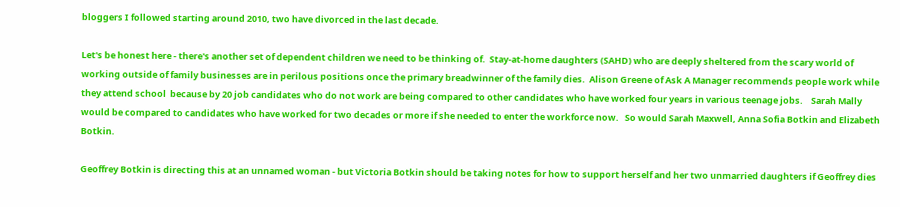bloggers I followed starting around 2010, two have divorced in the last decade.

Let's be honest here - there's another set of dependent children we need to be thinking of.  Stay-at-home daughters (SAHD) who are deeply sheltered from the scary world of working outside of family businesses are in perilous positions once the primary breadwinner of the family dies.  Alison Greene of Ask A Manager recommends people work while they attend school  because by 20 job candidates who do not work are being compared to other candidates who have worked four years in various teenage jobs.    Sarah Mally would be compared to candidates who have worked for two decades or more if she needed to enter the workforce now.   So would Sarah Maxwell, Anna Sofia Botkin and Elizabeth Botkin.

Geoffrey Botkin is directing this at an unnamed woman - but Victoria Botkin should be taking notes for how to support herself and her two unmarried daughters if Geoffrey dies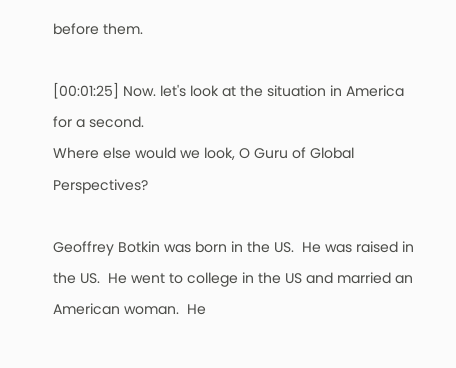before them.

[00:01:25] Now. let's look at the situation in America for a second.
Where else would we look, O Guru of Global Perspectives?

Geoffrey Botkin was born in the US.  He was raised in the US.  He went to college in the US and married an American woman.  He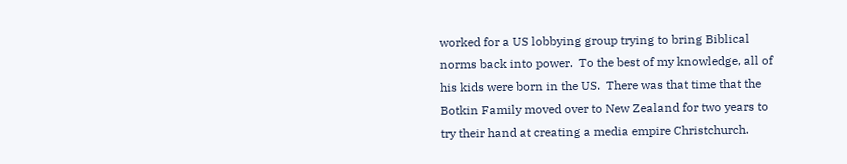worked for a US lobbying group trying to bring Biblical norms back into power.  To the best of my knowledge, all of his kids were born in the US.  There was that time that the Botkin Family moved over to New Zealand for two years to try their hand at creating a media empire Christchurch.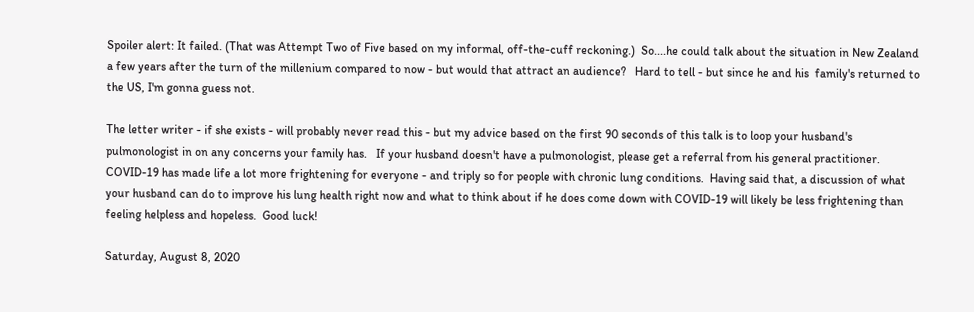Spoiler alert: It failed. (That was Attempt Two of Five based on my informal, off-the-cuff reckoning.)  So....he could talk about the situation in New Zealand a few years after the turn of the millenium compared to now - but would that attract an audience?   Hard to tell - but since he and his  family's returned to the US, I'm gonna guess not.

The letter writer - if she exists - will probably never read this - but my advice based on the first 90 seconds of this talk is to loop your husband's pulmonologist in on any concerns your family has.   If your husband doesn't have a pulmonologist, please get a referral from his general practitioner.   COVID-19 has made life a lot more frightening for everyone - and triply so for people with chronic lung conditions.  Having said that, a discussion of what your husband can do to improve his lung health right now and what to think about if he does come down with COVID-19 will likely be less frightening than feeling helpless and hopeless.  Good luck!

Saturday, August 8, 2020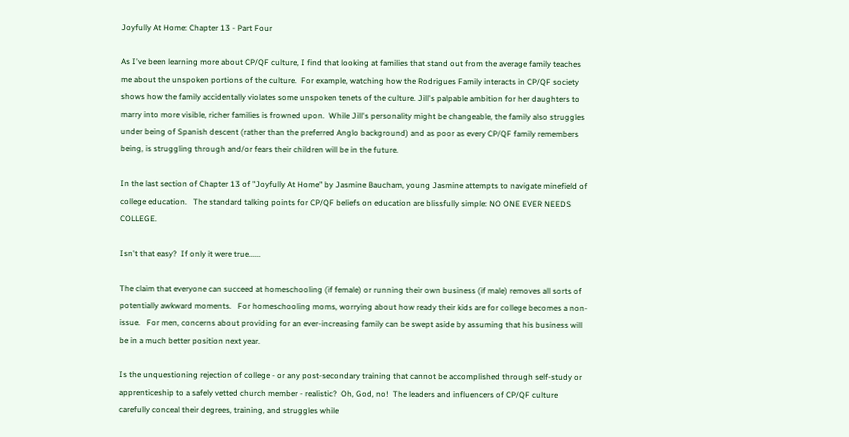Joyfully At Home: Chapter 13 - Part Four

As I've been learning more about CP/QF culture, I find that looking at families that stand out from the average family teaches me about the unspoken portions of the culture.  For example, watching how the Rodrigues Family interacts in CP/QF society shows how the family accidentally violates some unspoken tenets of the culture. Jill's palpable ambition for her daughters to marry into more visible, richer families is frowned upon.  While Jill's personality might be changeable, the family also struggles under being of Spanish descent (rather than the preferred Anglo background) and as poor as every CP/QF family remembers being, is struggling through and/or fears their children will be in the future.

In the last section of Chapter 13 of "Joyfully At Home" by Jasmine Baucham, young Jasmine attempts to navigate minefield of college education.   The standard talking points for CP/QF beliefs on education are blissfully simple: NO ONE EVER NEEDS COLLEGE.

Isn't that easy?  If only it were true......

The claim that everyone can succeed at homeschooling (if female) or running their own business (if male) removes all sorts of potentially awkward moments.   For homeschooling moms, worrying about how ready their kids are for college becomes a non-issue.   For men, concerns about providing for an ever-increasing family can be swept aside by assuming that his business will be in a much better position next year.

Is the unquestioning rejection of college - or any post-secondary training that cannot be accomplished through self-study or apprenticeship to a safely vetted church member - realistic?  Oh, God, no!  The leaders and influencers of CP/QF culture carefully conceal their degrees, training, and struggles while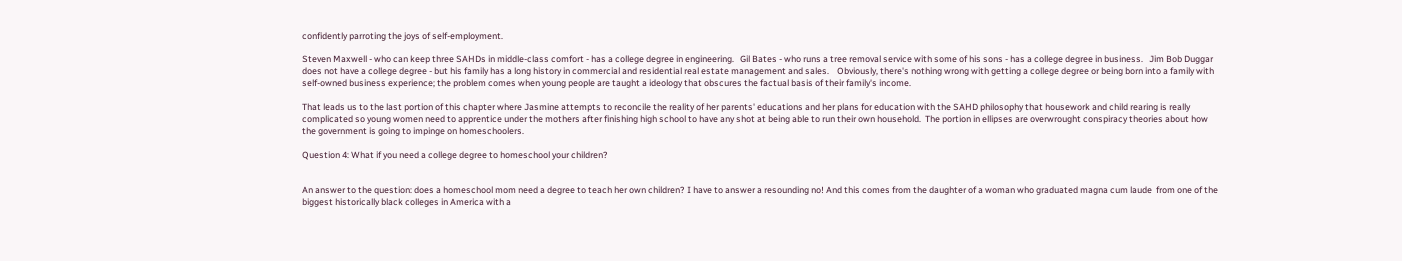confidently parroting the joys of self-employment.

Steven Maxwell - who can keep three SAHDs in middle-class comfort - has a college degree in engineering.   Gil Bates - who runs a tree removal service with some of his sons - has a college degree in business.   Jim Bob Duggar does not have a college degree - but his family has a long history in commercial and residential real estate management and sales.    Obviously, there's nothing wrong with getting a college degree or being born into a family with self-owned business experience; the problem comes when young people are taught a ideology that obscures the factual basis of their family's income.

That leads us to the last portion of this chapter where Jasmine attempts to reconcile the reality of her parents' educations and her plans for education with the SAHD philosophy that housework and child rearing is really complicated so young women need to apprentice under the mothers after finishing high school to have any shot at being able to run their own household.  The portion in ellipses are overwrought conspiracy theories about how the government is going to impinge on homeschoolers.

Question 4: What if you need a college degree to homeschool your children?


An answer to the question: does a homeschool mom need a degree to teach her own children? I have to answer a resounding no! And this comes from the daughter of a woman who graduated magna cum laude  from one of the biggest historically black colleges in America with a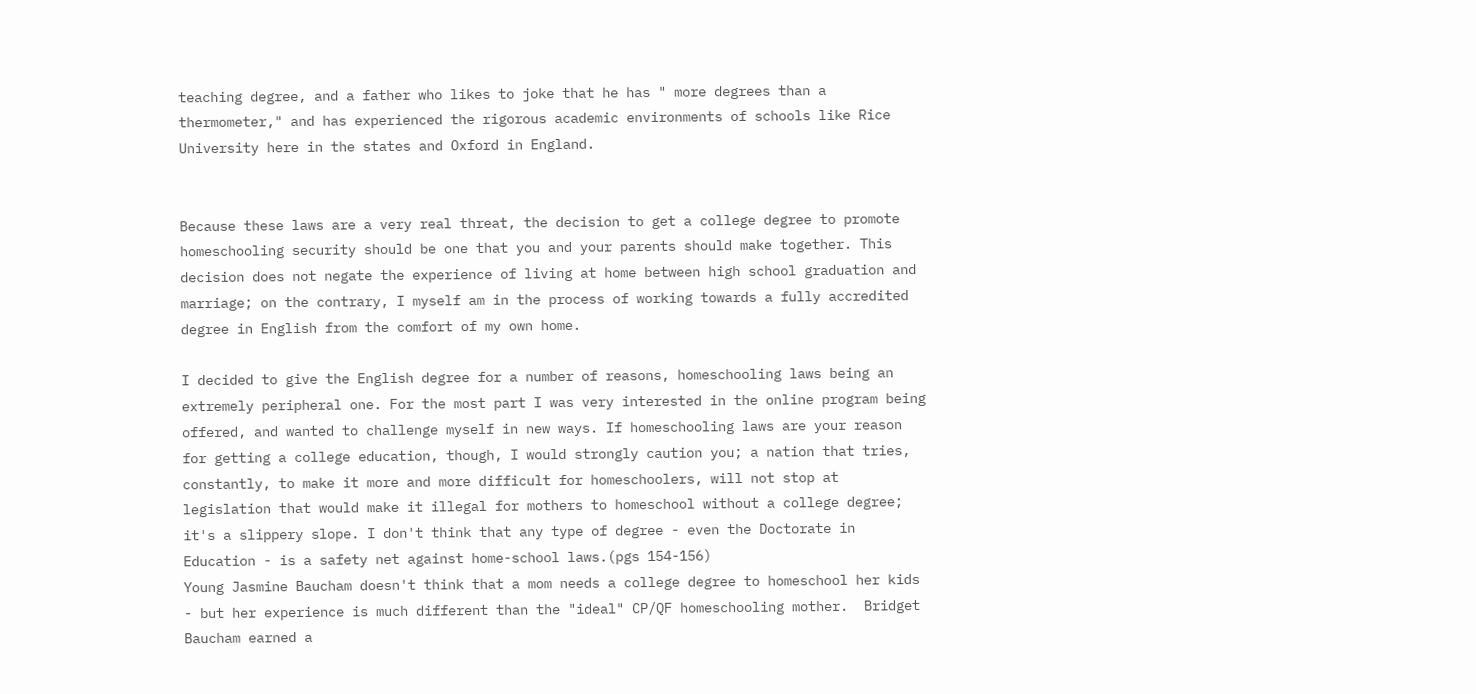teaching degree, and a father who likes to joke that he has " more degrees than a thermometer," and has experienced the rigorous academic environments of schools like Rice University here in the states and Oxford in England.


Because these laws are a very real threat, the decision to get a college degree to promote homeschooling security should be one that you and your parents should make together. This decision does not negate the experience of living at home between high school graduation and marriage; on the contrary, I myself am in the process of working towards a fully accredited degree in English from the comfort of my own home.

I decided to give the English degree for a number of reasons, homeschooling laws being an extremely peripheral one. For the most part I was very interested in the online program being offered, and wanted to challenge myself in new ways. If homeschooling laws are your reason for getting a college education, though, I would strongly caution you; a nation that tries, constantly, to make it more and more difficult for homeschoolers, will not stop at legislation that would make it illegal for mothers to homeschool without a college degree; it's a slippery slope. I don't think that any type of degree - even the Doctorate in Education - is a safety net against home-school laws.(pgs 154-156)
Young Jasmine Baucham doesn't think that a mom needs a college degree to homeschool her kids - but her experience is much different than the "ideal" CP/QF homeschooling mother.  Bridget Baucham earned a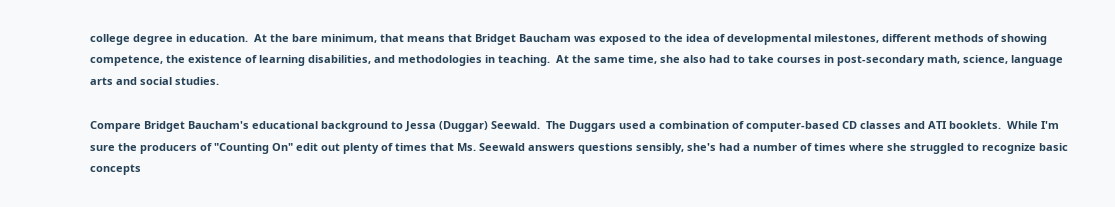college degree in education.  At the bare minimum, that means that Bridget Baucham was exposed to the idea of developmental milestones, different methods of showing competence, the existence of learning disabilities, and methodologies in teaching.  At the same time, she also had to take courses in post-secondary math, science, language arts and social studies.

Compare Bridget Baucham's educational background to Jessa (Duggar) Seewald.  The Duggars used a combination of computer-based CD classes and ATI booklets.  While I'm sure the producers of "Counting On" edit out plenty of times that Ms. Seewald answers questions sensibly, she's had a number of times where she struggled to recognize basic concepts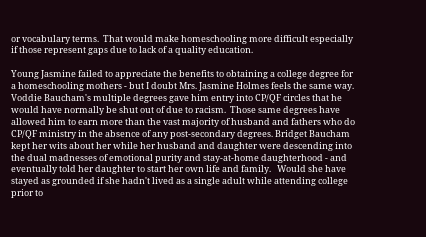or vocabulary terms.  That would make homeschooling more difficult especially if those represent gaps due to lack of a quality education.

Young Jasmine failed to appreciate the benefits to obtaining a college degree for a homeschooling mothers - but I doubt Mrs. Jasmine Holmes feels the same way.  Voddie Baucham's multiple degrees gave him entry into CP/QF circles that he would have normally be shut out of due to racism.  Those same degrees have allowed him to earn more than the vast majority of husband and fathers who do CP/QF ministry in the absence of any post-secondary degrees. Bridget Baucham kept her wits about her while her husband and daughter were descending into the dual madnesses of emotional purity and stay-at-home daughterhood - and eventually told her daughter to start her own life and family.   Would she have stayed as grounded if she hadn't lived as a single adult while attending college prior to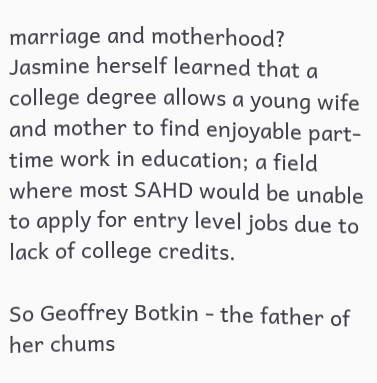marriage and motherhood?  Jasmine herself learned that a college degree allows a young wife and mother to find enjoyable part-time work in education; a field where most SAHD would be unable to apply for entry level jobs due to lack of college credits.

So Geoffrey Botkin - the father of her chums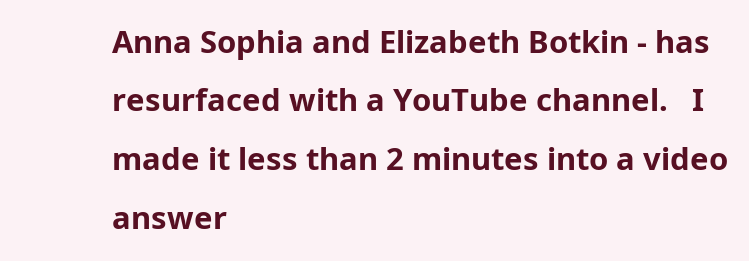Anna Sophia and Elizabeth Botkin - has resurfaced with a YouTube channel.   I made it less than 2 minutes into a video answer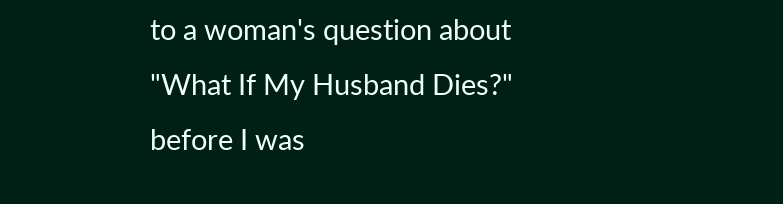to a woman's question about "What If My Husband Dies?" before I was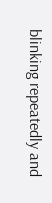blinking repeatedly and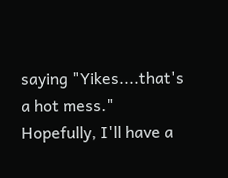saying "Yikes....that's a hot mess."  Hopefully, I'll have a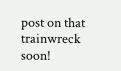post on that trainwreck soon!